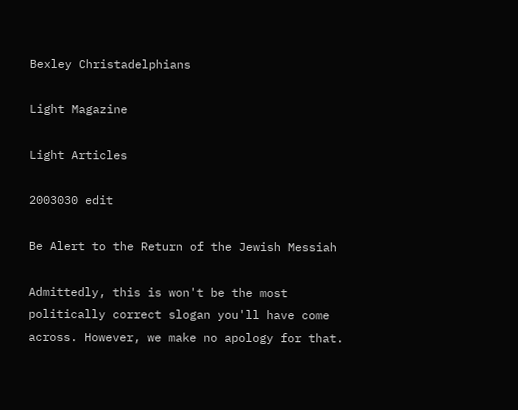Bexley Christadelphians

Light Magazine

Light Articles

2003030 edit

Be Alert to the Return of the Jewish Messiah

Admittedly, this is won't be the most politically correct slogan you'll have come across. However, we make no apology for that.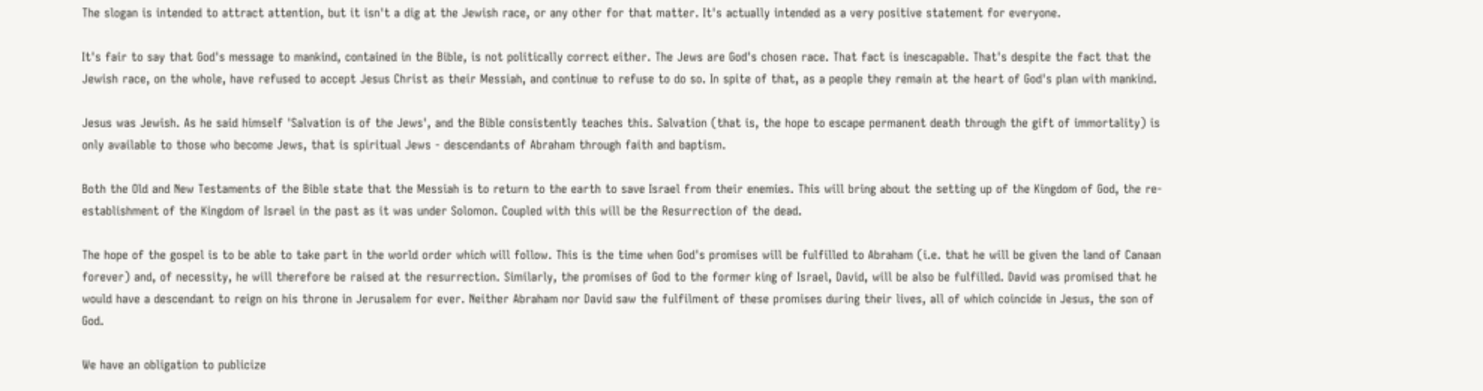The slogan is intended to attract attention, but it isn't a dig at the Jewish race, or any other for that matter. It's actually intended as a very positive statement for everyone.

It's fair to say that God's message to mankind, contained in the Bible, is not politically correct either. The Jews are God's chosen race. That fact is inescapable. That's despite the fact that the Jewish race, on the whole, have refused to accept Jesus Christ as their Messiah, and continue to refuse to do so. In spite of that, as a people they remain at the heart of God's plan with mankind.

Jesus was Jewish. As he said himself 'Salvation is of the Jews', and the Bible consistently teaches this. Salvation (that is, the hope to escape permanent death through the gift of immortality) is only available to those who become Jews, that is spiritual Jews - descendants of Abraham through faith and baptism.

Both the Old and New Testaments of the Bible state that the Messiah is to return to the earth to save Israel from their enemies. This will bring about the setting up of the Kingdom of God, the re-establishment of the Kingdom of Israel in the past as it was under Solomon. Coupled with this will be the Resurrection of the dead.

The hope of the gospel is to be able to take part in the world order which will follow. This is the time when God's promises will be fulfilled to Abraham (i.e. that he will be given the land of Canaan forever) and, of necessity, he will therefore be raised at the resurrection. Similarly, the promises of God to the former king of Israel, David, will be also be fulfilled. David was promised that he would have a descendant to reign on his throne in Jerusalem for ever. Neither Abraham nor David saw the fulfilment of these promises during their lives, all of which coincide in Jesus, the son of God.

We have an obligation to publicize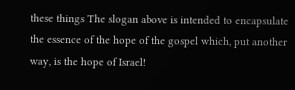these things The slogan above is intended to encapsulate the essence of the hope of the gospel which, put another way, is the hope of Israel!